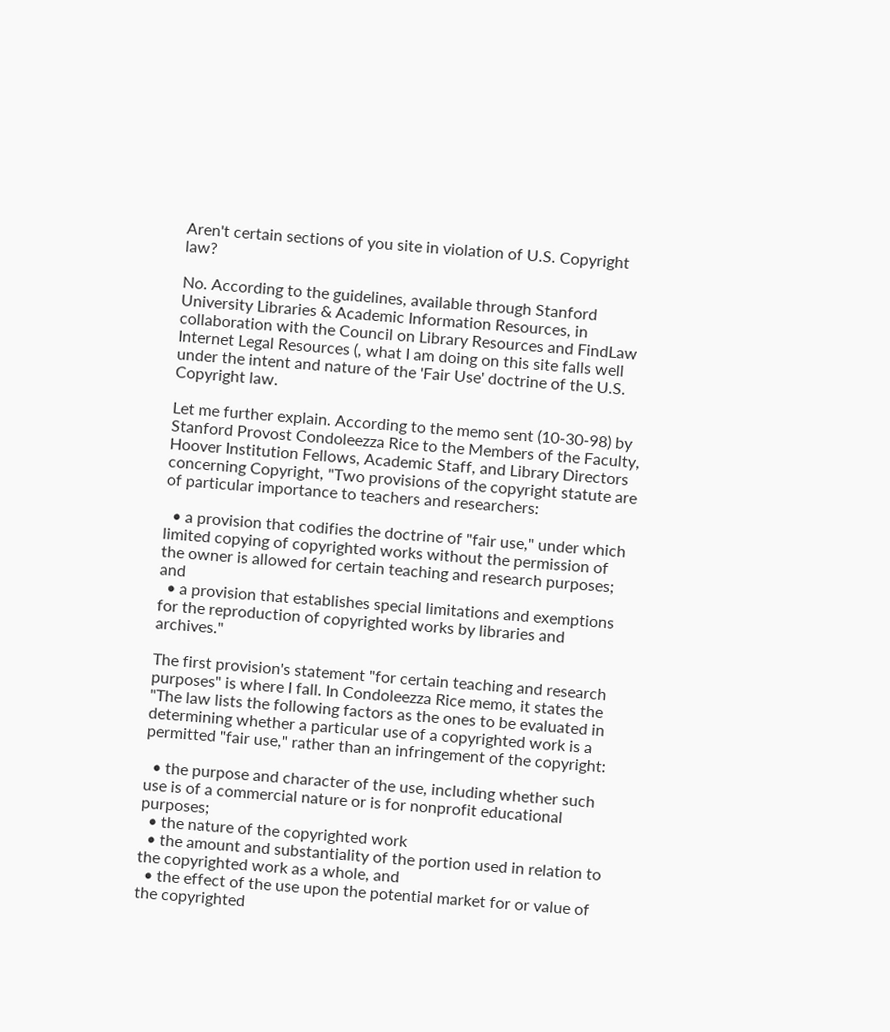Aren't certain sections of you site in violation of U.S. Copyright law?

No. According to the guidelines, available through Stanford University Libraries & Academic Information Resources, in collaboration with the Council on Library Resources and FindLaw Internet Legal Resources (, what I am doing on this site falls well under the intent and nature of the 'Fair Use' doctrine of the U.S. Copyright law.

Let me further explain. According to the memo sent (10-30-98) by Stanford Provost Condoleezza Rice to the Members of the Faculty, Hoover Institution Fellows, Academic Staff, and Library Directors concerning Copyright, "Two provisions of the copyright statute are of particular importance to teachers and researchers:

  • a provision that codifies the doctrine of "fair use," under which limited copying of copyrighted works without the permission of the owner is allowed for certain teaching and research purposes; and
  • a provision that establishes special limitations and exemptions for the reproduction of copyrighted works by libraries and archives."

The first provision's statement "for certain teaching and research purposes" is where I fall. In Condoleezza Rice memo, it states the "The law lists the following factors as the ones to be evaluated in determining whether a particular use of a copyrighted work is a permitted "fair use," rather than an infringement of the copyright:

  • the purpose and character of the use, including whether such use is of a commercial nature or is for nonprofit educational purposes;
  • the nature of the copyrighted work
  • the amount and substantiality of the portion used in relation to the copyrighted work as a whole, and
  • the effect of the use upon the potential market for or value of the copyrighted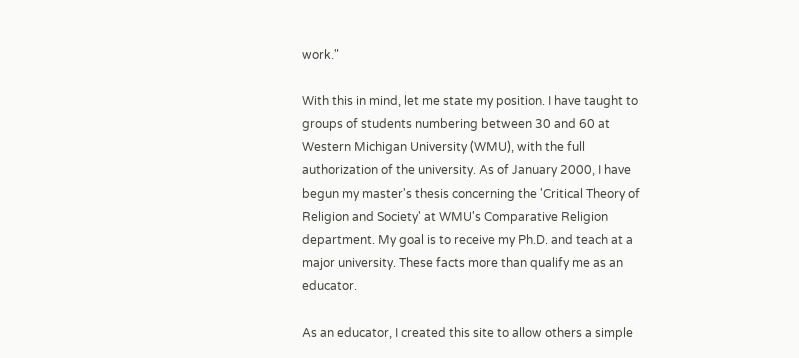work."

With this in mind, let me state my position. I have taught to groups of students numbering between 30 and 60 at Western Michigan University (WMU), with the full authorization of the university. As of January 2000, I have begun my master's thesis concerning the 'Critical Theory of Religion and Society' at WMU's Comparative Religion department. My goal is to receive my Ph.D. and teach at a major university. These facts more than qualify me as an educator.

As an educator, I created this site to allow others a simple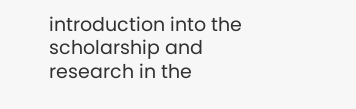introduction into the scholarship and research in the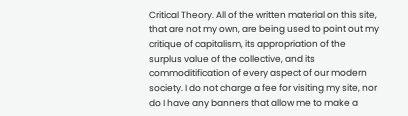Critical Theory. All of the written material on this site, that are not my own, are being used to point out my critique of capitalism, its appropriation of the surplus value of the collective, and its commoditification of every aspect of our modern society. I do not charge a fee for visiting my site, nor do I have any banners that allow me to make a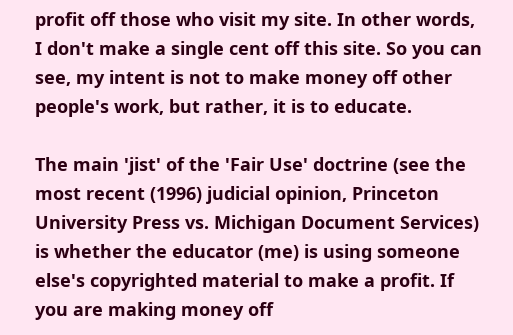profit off those who visit my site. In other words, I don't make a single cent off this site. So you can see, my intent is not to make money off other people's work, but rather, it is to educate.

The main 'jist' of the 'Fair Use' doctrine (see the most recent (1996) judicial opinion, Princeton University Press vs. Michigan Document Services) is whether the educator (me) is using someone else's copyrighted material to make a profit. If you are making money off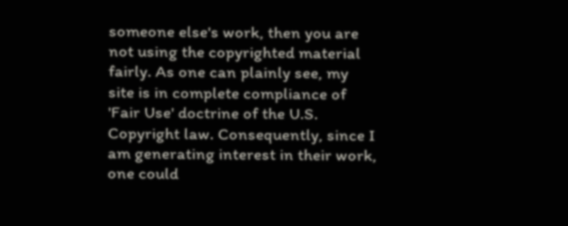someone else's work, then you are not using the copyrighted material fairly. As one can plainly see, my site is in complete compliance of 'Fair Use' doctrine of the U.S. Copyright law. Consequently, since I am generating interest in their work, one could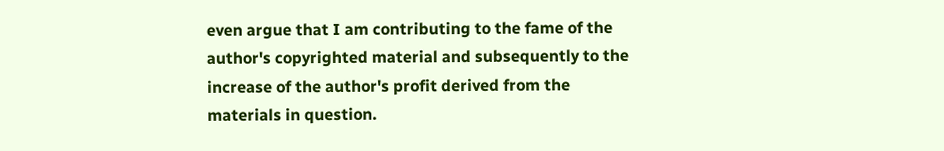even argue that I am contributing to the fame of the author's copyrighted material and subsequently to the increase of the author's profit derived from the materials in question.